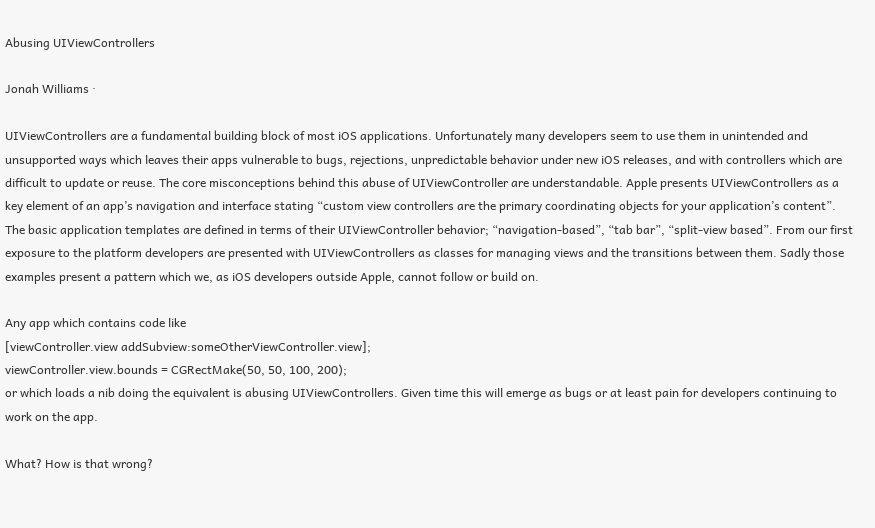Abusing UIViewControllers

Jonah Williams ·

UIViewControllers are a fundamental building block of most iOS applications. Unfortunately many developers seem to use them in unintended and unsupported ways which leaves their apps vulnerable to bugs, rejections, unpredictable behavior under new iOS releases, and with controllers which are difficult to update or reuse. The core misconceptions behind this abuse of UIViewController are understandable. Apple presents UIViewControllers as a key element of an app’s navigation and interface stating “custom view controllers are the primary coordinating objects for your application’s content”. The basic application templates are defined in terms of their UIViewController behavior; “navigation-based”, “tab bar”, “split-view based”. From our first exposure to the platform developers are presented with UIViewControllers as classes for managing views and the transitions between them. Sadly those examples present a pattern which we, as iOS developers outside Apple, cannot follow or build on.

Any app which contains code like
[viewController.view addSubview:someOtherViewController.view];
viewController.view.bounds = CGRectMake(50, 50, 100, 200);
or which loads a nib doing the equivalent is abusing UIViewControllers. Given time this will emerge as bugs or at least pain for developers continuing to work on the app.

What? How is that wrong?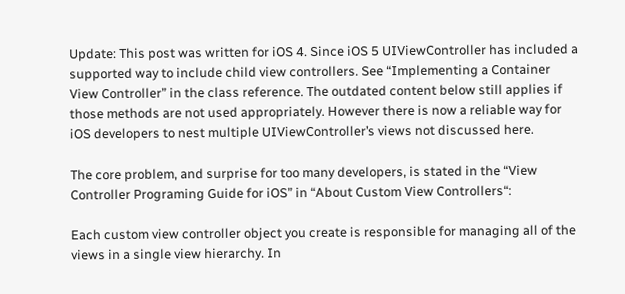Update: This post was written for iOS 4. Since iOS 5 UIViewController has included a supported way to include child view controllers. See “Implementing a Container View Controller” in the class reference. The outdated content below still applies if those methods are not used appropriately. However there is now a reliable way for iOS developers to nest multiple UIViewController’s views not discussed here.

The core problem, and surprise for too many developers, is stated in the “View Controller Programing Guide for iOS” in “About Custom View Controllers“:

Each custom view controller object you create is responsible for managing all of the views in a single view hierarchy. In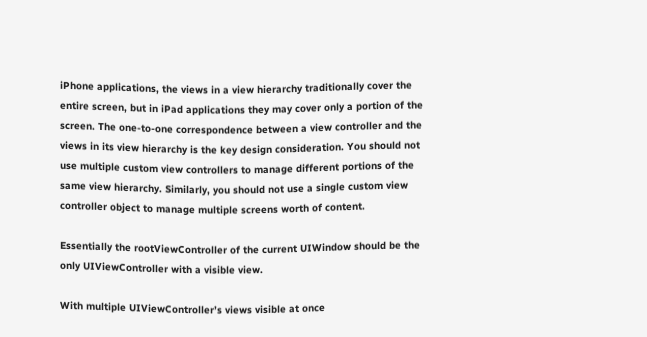iPhone applications, the views in a view hierarchy traditionally cover the entire screen, but in iPad applications they may cover only a portion of the screen. The one-to-one correspondence between a view controller and the views in its view hierarchy is the key design consideration. You should not use multiple custom view controllers to manage different portions of the same view hierarchy. Similarly, you should not use a single custom view controller object to manage multiple screens worth of content.

Essentially the rootViewController of the current UIWindow should be the only UIViewController with a visible view.

With multiple UIViewController’s views visible at once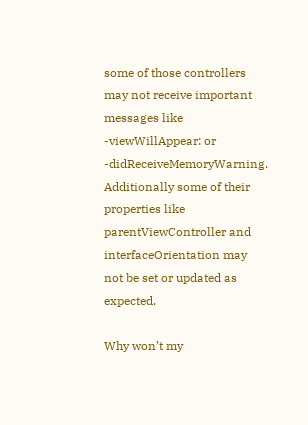some of those controllers may not receive important messages like -viewWillAppear: or -didReceiveMemoryWarning. Additionally some of their properties like parentViewController and interfaceOrientation may not be set or updated as expected.

Why won’t my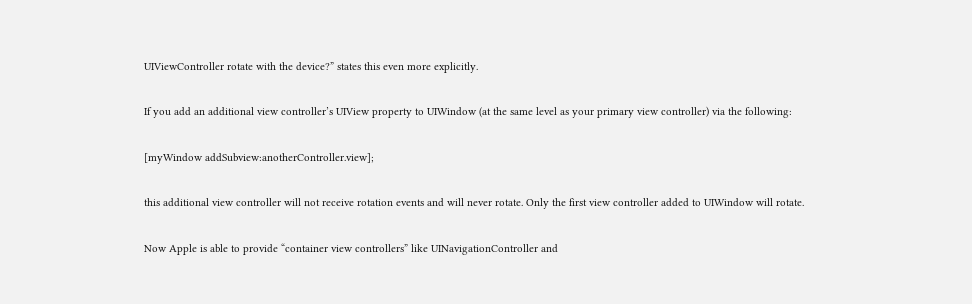UIViewController rotate with the device?” states this even more explicitly.

If you add an additional view controller’s UIView property to UIWindow (at the same level as your primary view controller) via the following:

[myWindow addSubview:anotherController.view];

this additional view controller will not receive rotation events and will never rotate. Only the first view controller added to UIWindow will rotate.

Now Apple is able to provide “container view controllers” like UINavigationController and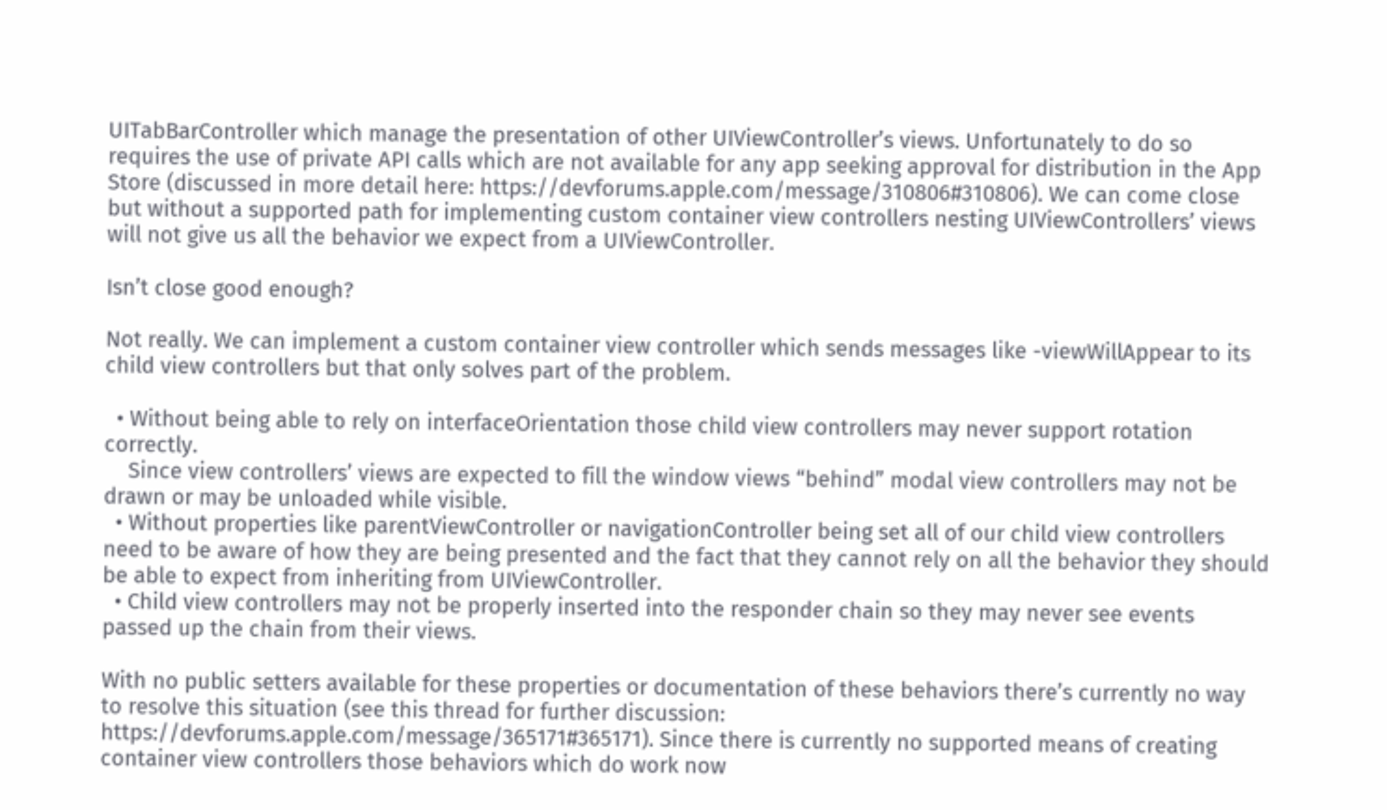UITabBarController which manage the presentation of other UIViewController’s views. Unfortunately to do so requires the use of private API calls which are not available for any app seeking approval for distribution in the App Store (discussed in more detail here: https://devforums.apple.com/message/310806#310806). We can come close but without a supported path for implementing custom container view controllers nesting UIViewControllers’ views will not give us all the behavior we expect from a UIViewController.

Isn’t close good enough?

Not really. We can implement a custom container view controller which sends messages like -viewWillAppear to its child view controllers but that only solves part of the problem.

  • Without being able to rely on interfaceOrientation those child view controllers may never support rotation correctly.
    Since view controllers’ views are expected to fill the window views “behind” modal view controllers may not be drawn or may be unloaded while visible.
  • Without properties like parentViewController or navigationController being set all of our child view controllers need to be aware of how they are being presented and the fact that they cannot rely on all the behavior they should be able to expect from inheriting from UIViewController.
  • Child view controllers may not be properly inserted into the responder chain so they may never see events passed up the chain from their views.

With no public setters available for these properties or documentation of these behaviors there’s currently no way to resolve this situation (see this thread for further discussion: https://devforums.apple.com/message/365171#365171). Since there is currently no supported means of creating container view controllers those behaviors which do work now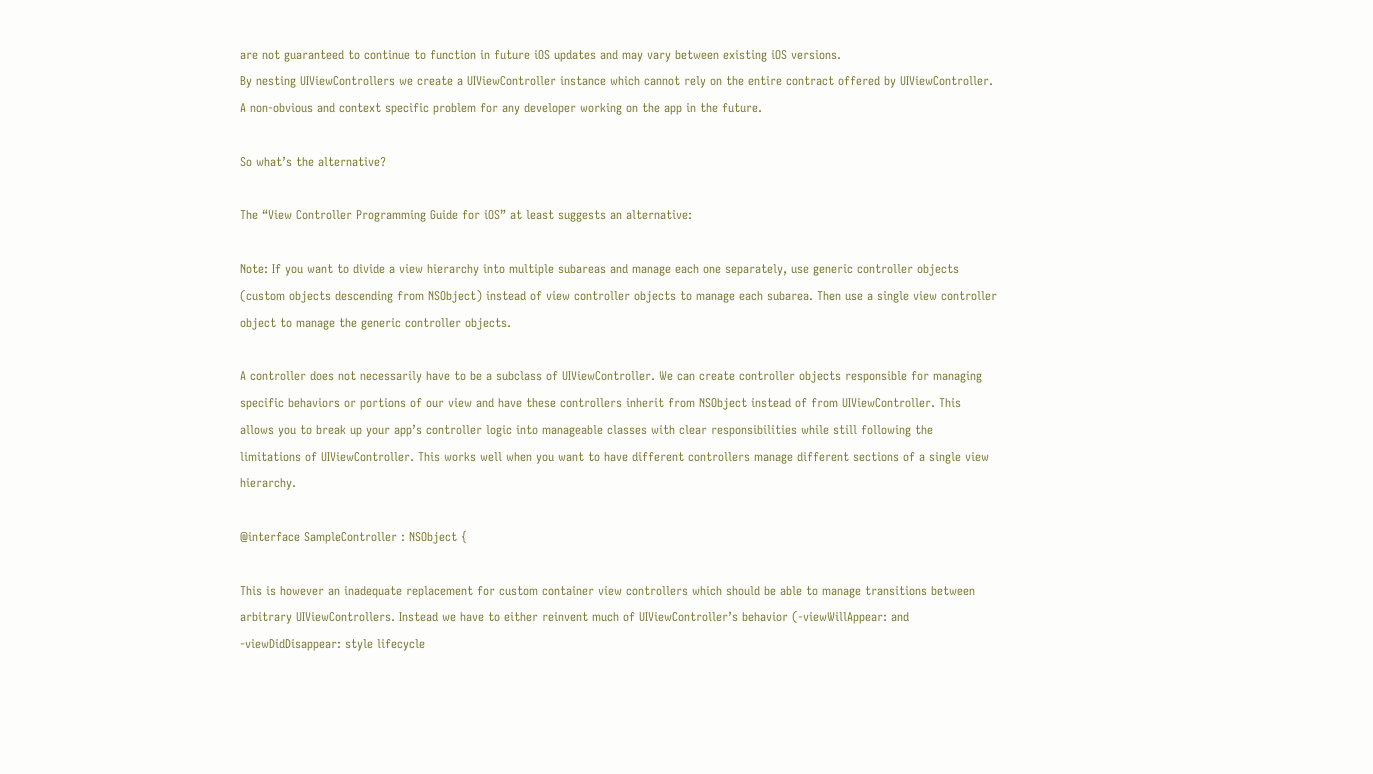are not guaranteed to continue to function in future iOS updates and may vary between existing iOS versions.
By nesting UIViewControllers we create a UIViewController instance which cannot rely on the entire contract offered by UIViewController. A non-obvious and context specific problem for any developer working on the app in the future.

So what’s the alternative?

The “View Controller Programming Guide for iOS” at least suggests an alternative:

Note: If you want to divide a view hierarchy into multiple subareas and manage each one separately, use generic controller objects (custom objects descending from NSObject) instead of view controller objects to manage each subarea. Then use a single view controller object to manage the generic controller objects.

A controller does not necessarily have to be a subclass of UIViewController. We can create controller objects responsible for managing specific behaviors or portions of our view and have these controllers inherit from NSObject instead of from UIViewController. This allows you to break up your app’s controller logic into manageable classes with clear responsibilities while still following the limitations of UIViewController. This works well when you want to have different controllers manage different sections of a single view hierarchy.

@interface SampleController : NSObject {

This is however an inadequate replacement for custom container view controllers which should be able to manage transitions between arbitrary UIViewControllers. Instead we have to either reinvent much of UIViewController’s behavior (-viewWillAppear: and -viewDidDisappear: style lifecycle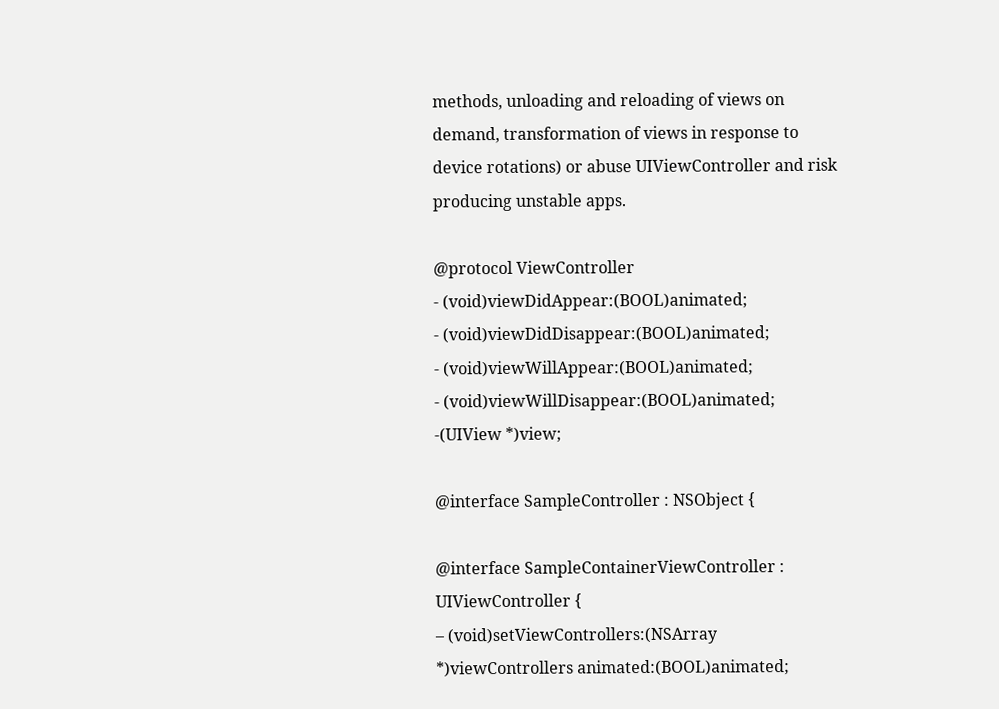methods, unloading and reloading of views on demand, transformation of views in response to device rotations) or abuse UIViewController and risk producing unstable apps.

@protocol ViewController
- (void)viewDidAppear:(BOOL)animated;
- (void)viewDidDisappear:(BOOL)animated;
- (void)viewWillAppear:(BOOL)animated;
- (void)viewWillDisappear:(BOOL)animated;
-(UIView *)view;

@interface SampleController : NSObject {

@interface SampleContainerViewController : UIViewController {
– (void)setViewControllers:(NSArray *)viewControllers animated:(BOOL)animated;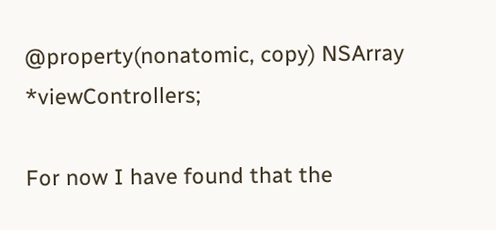@property(nonatomic, copy) NSArray *viewControllers;

For now I have found that the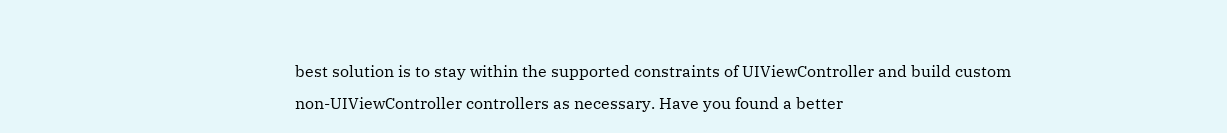best solution is to stay within the supported constraints of UIViewController and build custom non-UIViewController controllers as necessary. Have you found a better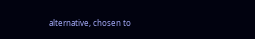alternative, chosen to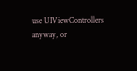use UIViewControllers anyway, or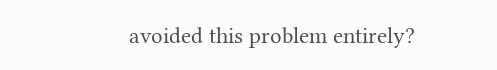avoided this problem entirely?